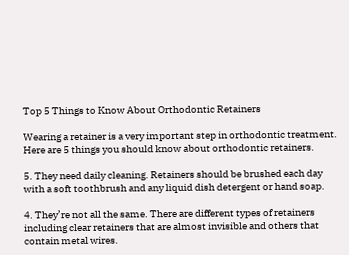Top 5 Things to Know About Orthodontic Retainers

Wearing a retainer is a very important step in orthodontic treatment. Here are 5 things you should know about orthodontic retainers.

5. They need daily cleaning. Retainers should be brushed each day with a soft toothbrush and any liquid dish detergent or hand soap.

4. They’re not all the same. There are different types of retainers including clear retainers that are almost invisible and others that contain metal wires.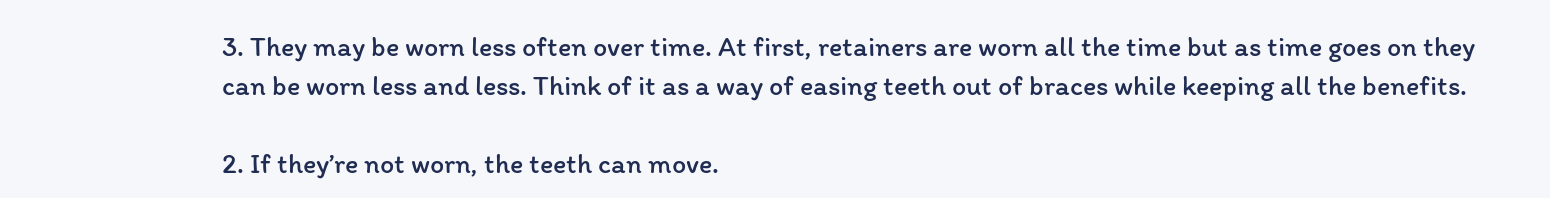3. They may be worn less often over time. At first, retainers are worn all the time but as time goes on they can be worn less and less. Think of it as a way of easing teeth out of braces while keeping all the benefits.

2. If they’re not worn, the teeth can move.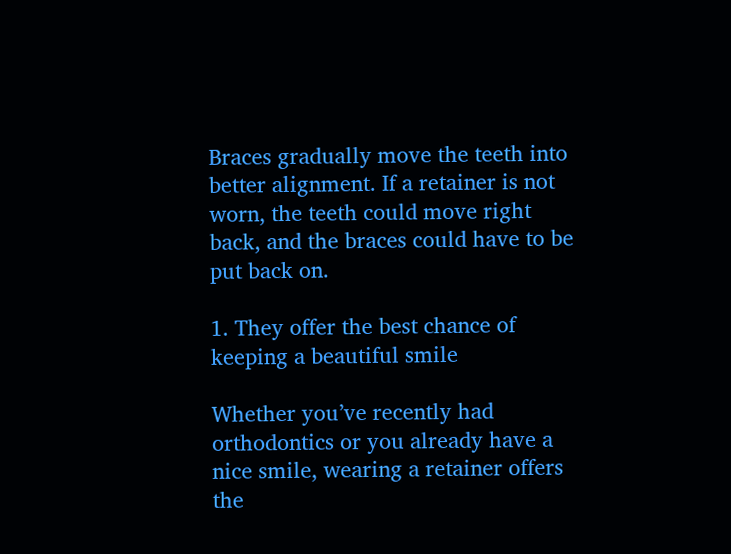Braces gradually move the teeth into better alignment. If a retainer is not worn, the teeth could move right back, and the braces could have to be put back on.

1. They offer the best chance of keeping a beautiful smile

Whether you’ve recently had orthodontics or you already have a nice smile, wearing a retainer offers the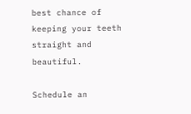best chance of keeping your teeth straight and beautiful.

Schedule an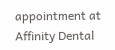appointment at Affinity Dental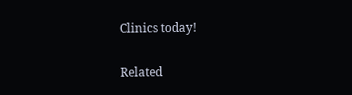Clinics today!

Related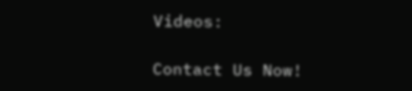Videos:

Contact Us Now!